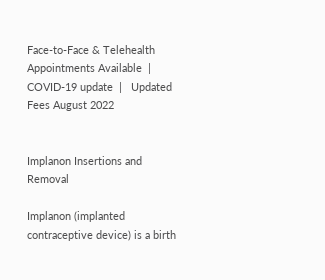Face-to-Face & Telehealth Appointments Available  |   COVID-19 update  |   Updated Fees August 2022


Implanon Insertions and Removal

Implanon (implanted contraceptive device) is a birth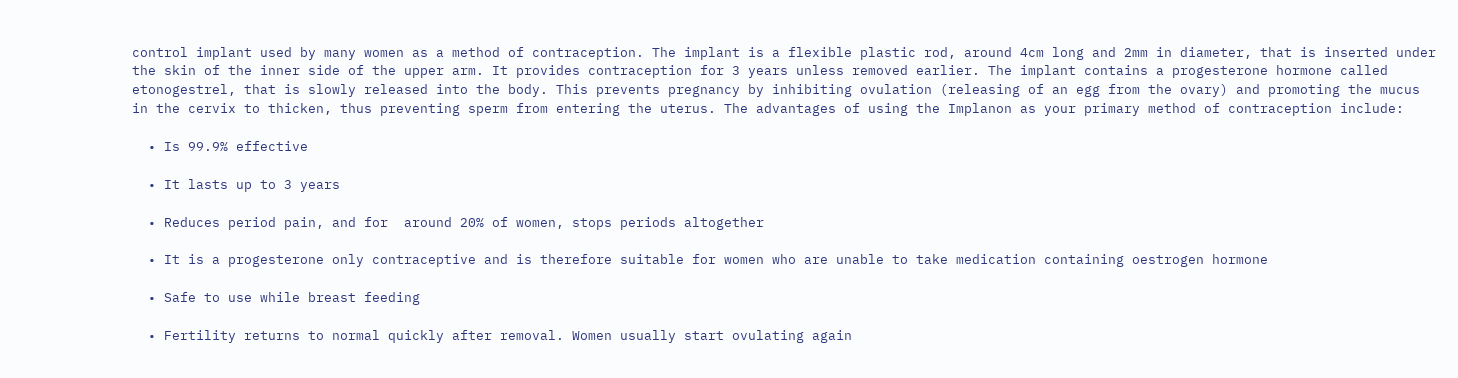control implant used by many women as a method of contraception. The implant is a flexible plastic rod, around 4cm long and 2mm in diameter, that is inserted under the skin of the inner side of the upper arm. It provides contraception for 3 years unless removed earlier. The implant contains a progesterone hormone called etonogestrel, that is slowly released into the body. This prevents pregnancy by inhibiting ovulation (releasing of an egg from the ovary) and promoting the mucus in the cervix to thicken, thus preventing sperm from entering the uterus. The advantages of using the Implanon as your primary method of contraception include:

  • Is 99.9% effective

  • It lasts up to 3 years

  • Reduces period pain, and for  around 20% of women, stops periods altogether

  • It is a progesterone only contraceptive and is therefore suitable for women who are unable to take medication containing oestrogen hormone

  • Safe to use while breast feeding

  • Fertility returns to normal quickly after removal. Women usually start ovulating again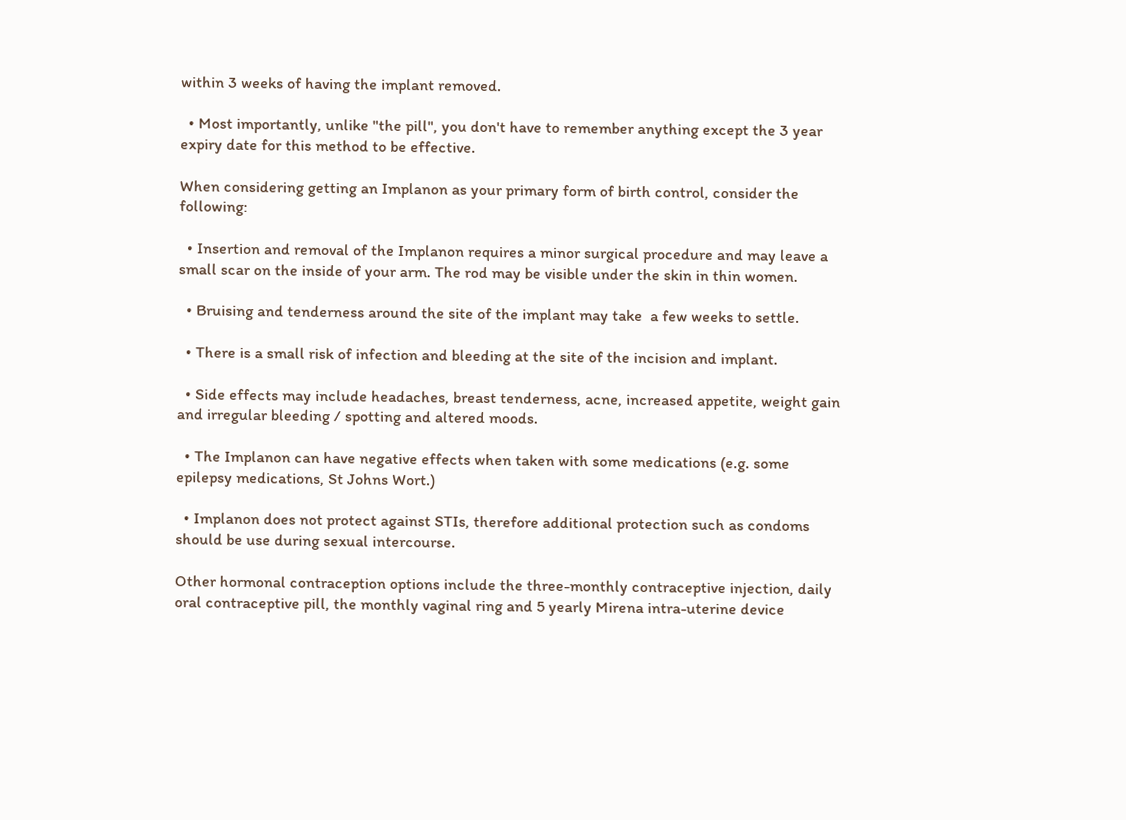within 3 weeks of having the implant removed.

  • Most importantly, unlike "the pill", you don't have to remember anything except the 3 year expiry date for this method to be effective.

When considering getting an Implanon as your primary form of birth control, consider the following:

  • Insertion and removal of the Implanon requires a minor surgical procedure and may leave a small scar on the inside of your arm. The rod may be visible under the skin in thin women.

  • Bruising and tenderness around the site of the implant may take  a few weeks to settle.

  • There is a small risk of infection and bleeding at the site of the incision and implant.

  • Side effects may include headaches, breast tenderness, acne, increased appetite, weight gain and irregular bleeding / spotting and altered moods.

  • The Implanon can have negative effects when taken with some medications (e.g. some epilepsy medications, St Johns Wort.)

  • Implanon does not protect against STIs, therefore additional protection such as condoms should be use during sexual intercourse.

Other hormonal contraception options include the three-monthly contraceptive injection, daily oral contraceptive pill, the monthly vaginal ring and 5 yearly Mirena intra-uterine device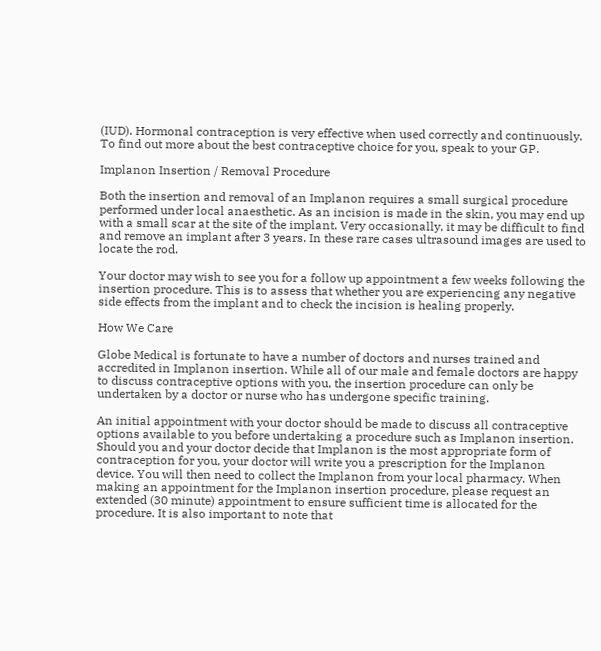(IUD). Hormonal contraception is very effective when used correctly and continuously. To find out more about the best contraceptive choice for you, speak to your GP.

Implanon Insertion / Removal Procedure

Both the insertion and removal of an Implanon requires a small surgical procedure performed under local anaesthetic. As an incision is made in the skin, you may end up with a small scar at the site of the implant. Very occasionally, it may be difficult to find and remove an implant after 3 years. In these rare cases ultrasound images are used to locate the rod.

Your doctor may wish to see you for a follow up appointment a few weeks following the insertion procedure. This is to assess that whether you are experiencing any negative side effects from the implant and to check the incision is healing properly.

How We Care

Globe Medical is fortunate to have a number of doctors and nurses trained and accredited in Implanon insertion. While all of our male and female doctors are happy to discuss contraceptive options with you, the insertion procedure can only be undertaken by a doctor or nurse who has undergone specific training.

An initial appointment with your doctor should be made to discuss all contraceptive options available to you before undertaking a procedure such as Implanon insertion. Should you and your doctor decide that Implanon is the most appropriate form of contraception for you, your doctor will write you a prescription for the Implanon device. You will then need to collect the Implanon from your local pharmacy. When making an appointment for the Implanon insertion procedure, please request an extended (30 minute) appointment to ensure sufficient time is allocated for the procedure. It is also important to note that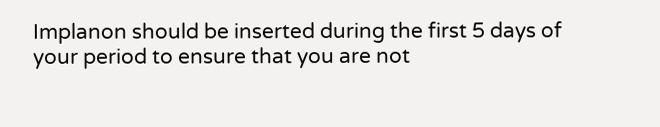Implanon should be inserted during the first 5 days of your period to ensure that you are not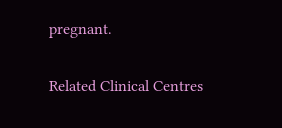pregnant.

Related Clinical Centres